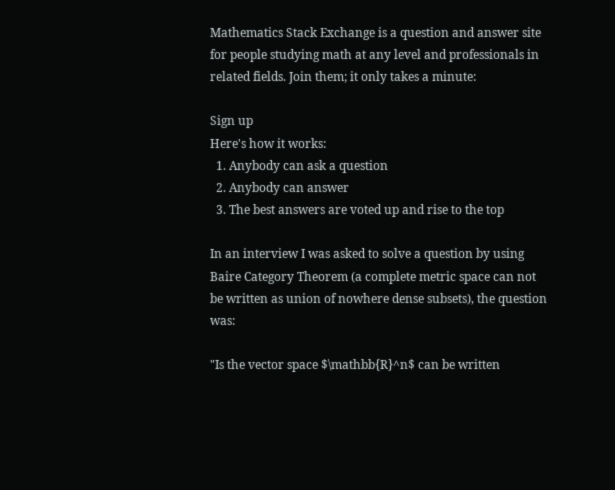Mathematics Stack Exchange is a question and answer site for people studying math at any level and professionals in related fields. Join them; it only takes a minute:

Sign up
Here's how it works:
  1. Anybody can ask a question
  2. Anybody can answer
  3. The best answers are voted up and rise to the top

In an interview I was asked to solve a question by using Baire Category Theorem (a complete metric space can not be written as union of nowhere dense subsets), the question was:

"Is the vector space $\mathbb{R}^n$ can be written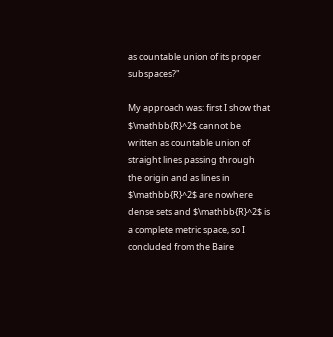as countable union of its proper subspaces?"

My approach was: first I show that $\mathbb{R}^2$ cannot be written as countable union of straight lines passing through the origin and as lines in $\mathbb{R}^2$ are nowhere dense sets and $\mathbb{R}^2$ is a complete metric space, so I concluded from the Baire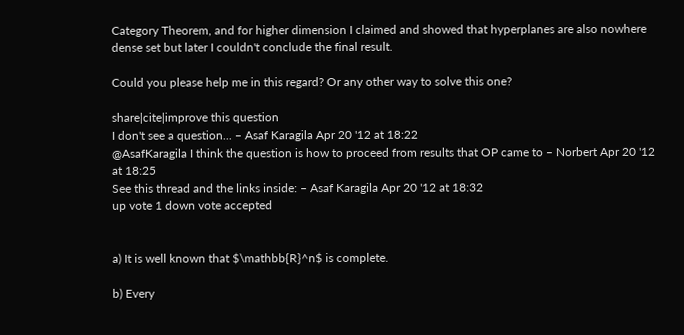Category Theorem, and for higher dimension I claimed and showed that hyperplanes are also nowhere dense set but later I couldn't conclude the final result.

Could you please help me in this regard? Or any other way to solve this one?

share|cite|improve this question
I don't see a question... – Asaf Karagila Apr 20 '12 at 18:22
@AsafKaragila I think the question is how to proceed from results that OP came to – Norbert Apr 20 '12 at 18:25
See this thread and the links inside: – Asaf Karagila Apr 20 '12 at 18:32
up vote 1 down vote accepted


a) It is well known that $\mathbb{R}^n$ is complete.

b) Every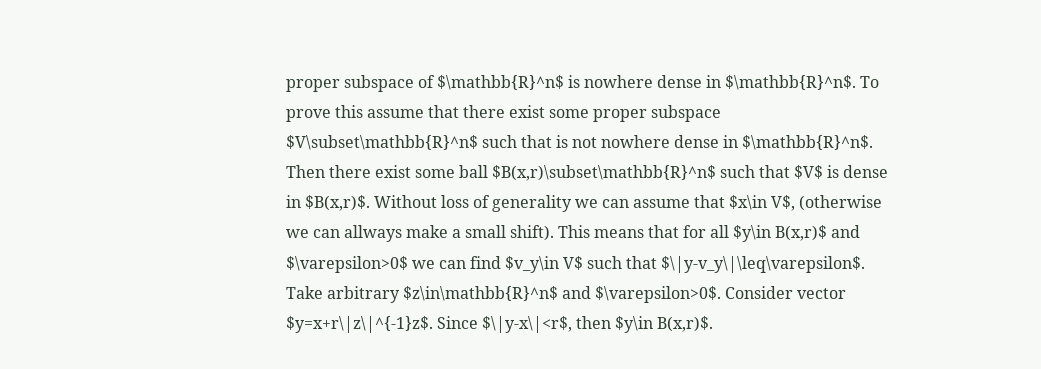proper subspace of $\mathbb{R}^n$ is nowhere dense in $\mathbb{R}^n$. To prove this assume that there exist some proper subspace $V\subset\mathbb{R}^n$ such that is not nowhere dense in $\mathbb{R}^n$. Then there exist some ball $B(x,r)\subset\mathbb{R}^n$ such that $V$ is dense in $B(x,r)$. Without loss of generality we can assume that $x\in V$, (otherwise we can allways make a small shift). This means that for all $y\in B(x,r)$ and $\varepsilon>0$ we can find $v_y\in V$ such that $\|y-v_y\|\leq\varepsilon$. Take arbitrary $z\in\mathbb{R}^n$ and $\varepsilon>0$. Consider vector $y=x+r\|z\|^{-1}z$. Since $\|y-x\|<r$, then $y\in B(x,r)$.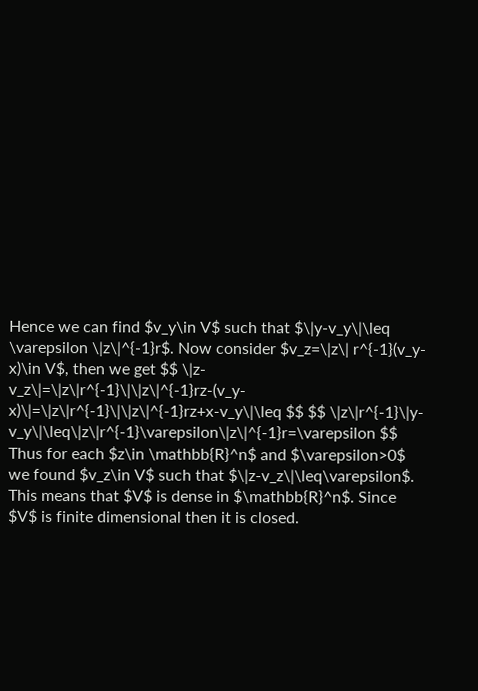Hence we can find $v_y\in V$ such that $\|y-v_y\|\leq \varepsilon \|z\|^{-1}r$. Now consider $v_z=\|z\| r^{-1}(v_y-x)\in V$, then we get $$ \|z-v_z\|=\|z\|r^{-1}\|\|z\|^{-1}rz-(v_y-x)\|=\|z\|r^{-1}\|\|z\|^{-1}rz+x-v_y\|\leq $$ $$ \|z\|r^{-1}\|y-v_y\|\leq\|z\|r^{-1}\varepsilon\|z\|^{-1}r=\varepsilon $$ Thus for each $z\in \mathbb{R}^n$ and $\varepsilon>0$ we found $v_z\in V$ such that $\|z-v_z\|\leq\varepsilon$. This means that $V$ is dense in $\mathbb{R}^n$. Since $V$ is finite dimensional then it is closed.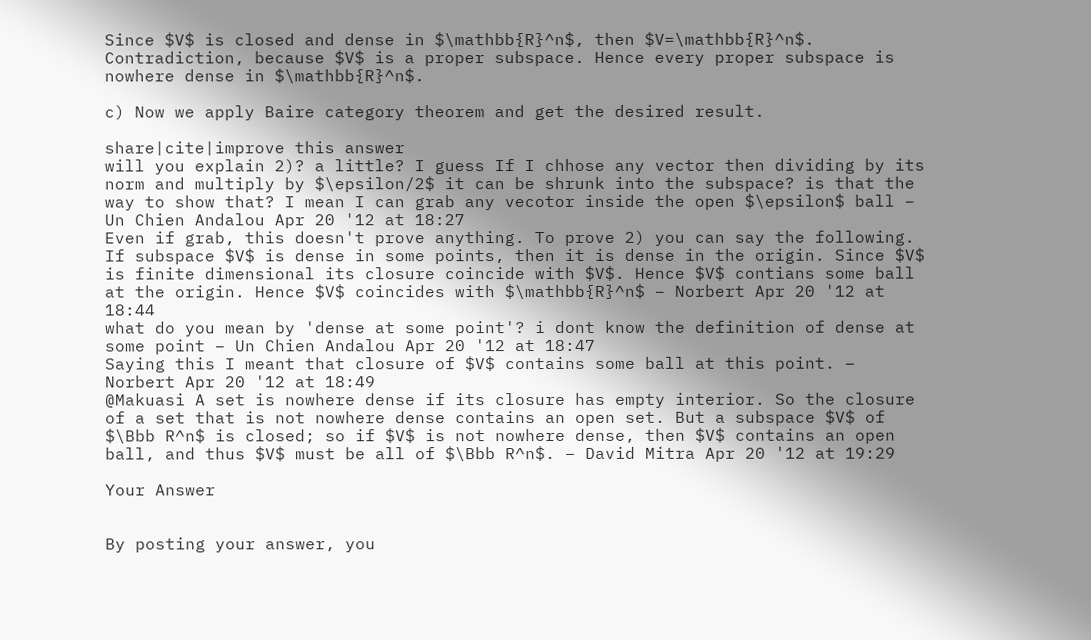Since $V$ is closed and dense in $\mathbb{R}^n$, then $V=\mathbb{R}^n$. Contradiction, because $V$ is a proper subspace. Hence every proper subspace is nowhere dense in $\mathbb{R}^n$.

c) Now we apply Baire category theorem and get the desired result.

share|cite|improve this answer
will you explain 2)? a little? I guess If I chhose any vector then dividing by its norm and multiply by $\epsilon/2$ it can be shrunk into the subspace? is that the way to show that? I mean I can grab any vecotor inside the open $\epsilon$ ball – Un Chien Andalou Apr 20 '12 at 18:27
Even if grab, this doesn't prove anything. To prove 2) you can say the following. If subspace $V$ is dense in some points, then it is dense in the origin. Since $V$ is finite dimensional its closure coincide with $V$. Hence $V$ contians some ball at the origin. Hence $V$ coincides with $\mathbb{R}^n$ – Norbert Apr 20 '12 at 18:44
what do you mean by 'dense at some point'? i dont know the definition of dense at some point – Un Chien Andalou Apr 20 '12 at 18:47
Saying this I meant that closure of $V$ contains some ball at this point. – Norbert Apr 20 '12 at 18:49
@Makuasi A set is nowhere dense if its closure has empty interior. So the closure of a set that is not nowhere dense contains an open set. But a subspace $V$ of $\Bbb R^n$ is closed; so if $V$ is not nowhere dense, then $V$ contains an open ball, and thus $V$ must be all of $\Bbb R^n$. – David Mitra Apr 20 '12 at 19:29

Your Answer


By posting your answer, you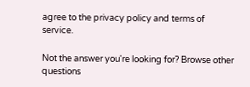agree to the privacy policy and terms of service.

Not the answer you're looking for? Browse other questions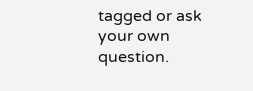tagged or ask your own question.